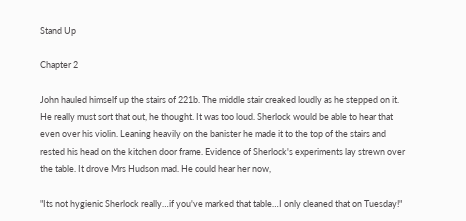Stand Up

Chapter 2

John hauled himself up the stairs of 221b. The middle stair creaked loudly as he stepped on it. He really must sort that out, he thought. It was too loud. Sherlock would be able to hear that even over his violin. Leaning heavily on the banister he made it to the top of the stairs and rested his head on the kitchen door frame. Evidence of Sherlock's experiments lay strewn over the table. It drove Mrs Hudson mad. He could hear her now,

"Its not hygienic Sherlock really…if you've marked that table…I only cleaned that on Tuesday!"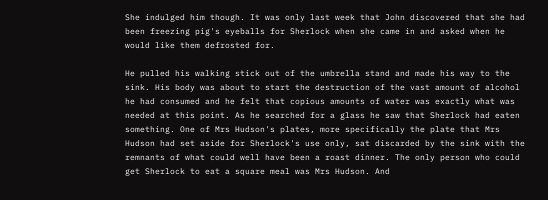She indulged him though. It was only last week that John discovered that she had been freezing pig's eyeballs for Sherlock when she came in and asked when he would like them defrosted for.

He pulled his walking stick out of the umbrella stand and made his way to the sink. His body was about to start the destruction of the vast amount of alcohol he had consumed and he felt that copious amounts of water was exactly what was needed at this point. As he searched for a glass he saw that Sherlock had eaten something. One of Mrs Hudson's plates, more specifically the plate that Mrs Hudson had set aside for Sherlock's use only, sat discarded by the sink with the remnants of what could well have been a roast dinner. The only person who could get Sherlock to eat a square meal was Mrs Hudson. And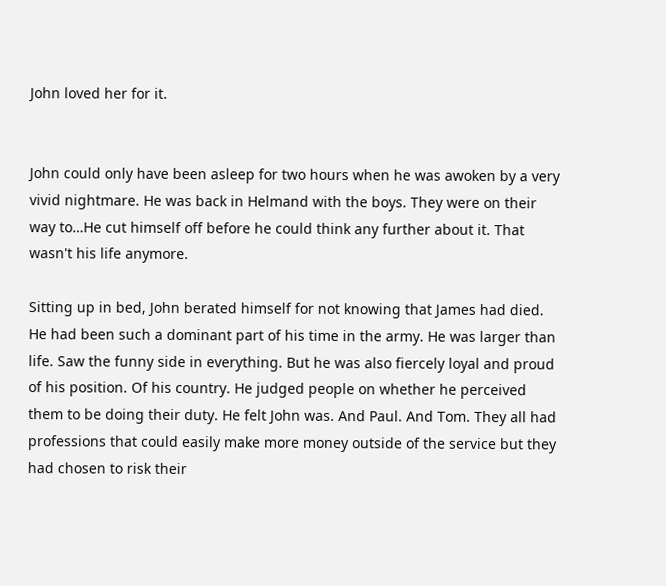John loved her for it.


John could only have been asleep for two hours when he was awoken by a very vivid nightmare. He was back in Helmand with the boys. They were on their way to…He cut himself off before he could think any further about it. That wasn't his life anymore.

Sitting up in bed, John berated himself for not knowing that James had died. He had been such a dominant part of his time in the army. He was larger than life. Saw the funny side in everything. But he was also fiercely loyal and proud of his position. Of his country. He judged people on whether he perceived them to be doing their duty. He felt John was. And Paul. And Tom. They all had professions that could easily make more money outside of the service but they had chosen to risk their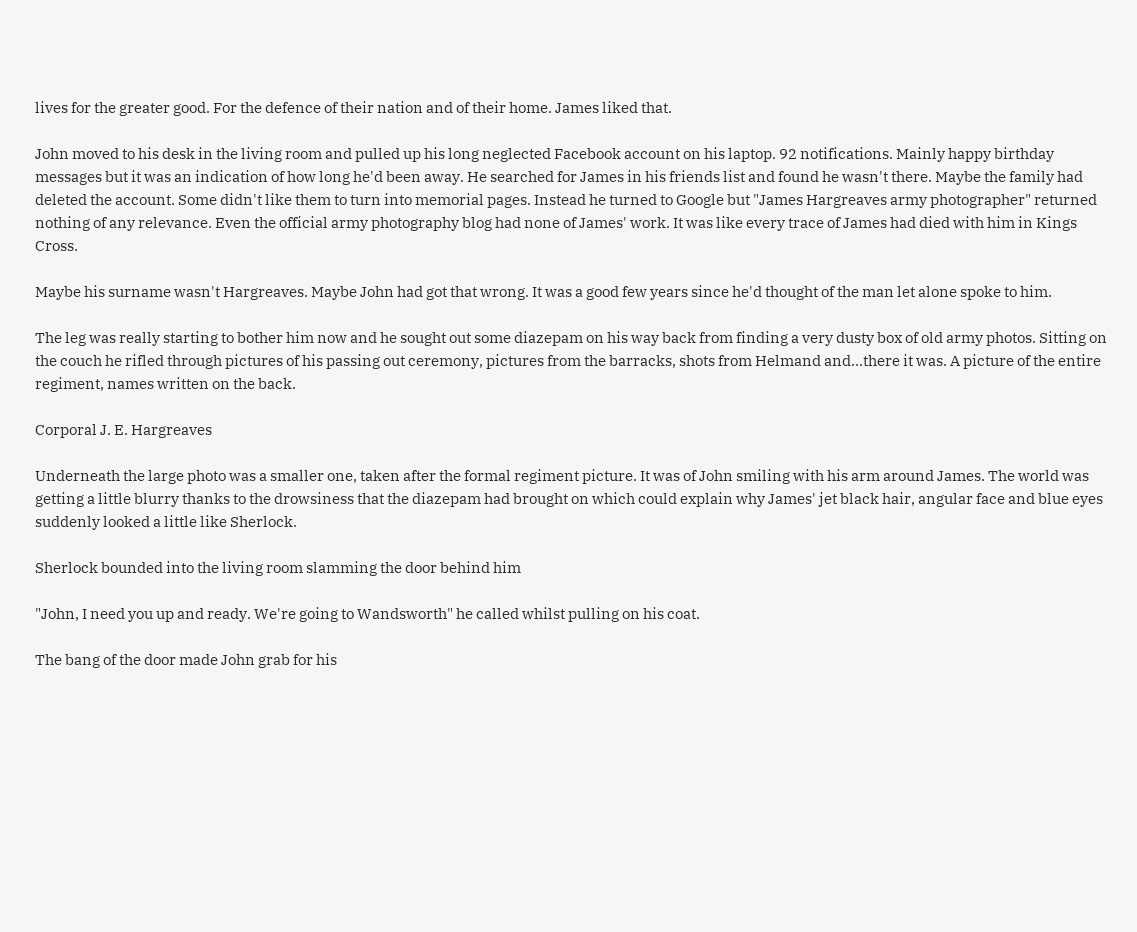lives for the greater good. For the defence of their nation and of their home. James liked that.

John moved to his desk in the living room and pulled up his long neglected Facebook account on his laptop. 92 notifications. Mainly happy birthday messages but it was an indication of how long he'd been away. He searched for James in his friends list and found he wasn't there. Maybe the family had deleted the account. Some didn't like them to turn into memorial pages. Instead he turned to Google but "James Hargreaves army photographer" returned nothing of any relevance. Even the official army photography blog had none of James' work. It was like every trace of James had died with him in Kings Cross.

Maybe his surname wasn't Hargreaves. Maybe John had got that wrong. It was a good few years since he'd thought of the man let alone spoke to him.

The leg was really starting to bother him now and he sought out some diazepam on his way back from finding a very dusty box of old army photos. Sitting on the couch he rifled through pictures of his passing out ceremony, pictures from the barracks, shots from Helmand and…there it was. A picture of the entire regiment, names written on the back.

Corporal J. E. Hargreaves

Underneath the large photo was a smaller one, taken after the formal regiment picture. It was of John smiling with his arm around James. The world was getting a little blurry thanks to the drowsiness that the diazepam had brought on which could explain why James' jet black hair, angular face and blue eyes suddenly looked a little like Sherlock.

Sherlock bounded into the living room slamming the door behind him

"John, I need you up and ready. We're going to Wandsworth" he called whilst pulling on his coat.

The bang of the door made John grab for his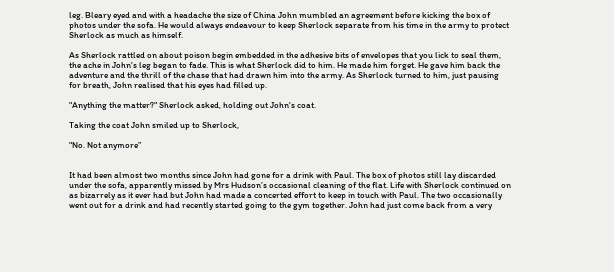leg. Bleary eyed and with a headache the size of China John mumbled an agreement before kicking the box of photos under the sofa. He would always endeavour to keep Sherlock separate from his time in the army to protect Sherlock as much as himself.

As Sherlock rattled on about poison begin embedded in the adhesive bits of envelopes that you lick to seal them, the ache in John's leg began to fade. This is what Sherlock did to him. He made him forget. He gave him back the adventure and the thrill of the chase that had drawn him into the army. As Sherlock turned to him, just pausing for breath, John realised that his eyes had filled up.

"Anything the matter?" Sherlock asked, holding out John's coat.

Taking the coat John smiled up to Sherlock,

"No. Not anymore”


It had been almost two months since John had gone for a drink with Paul. The box of photos still lay discarded under the sofa, apparently missed by Mrs Hudson’s occasional cleaning of the flat. Life with Sherlock continued on as bizarrely as it ever had but John had made a concerted effort to keep in touch with Paul. The two occasionally went out for a drink and had recently started going to the gym together. John had just come back from a very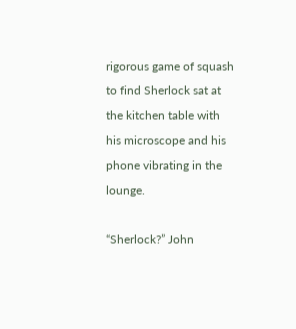rigorous game of squash to find Sherlock sat at the kitchen table with his microscope and his phone vibrating in the lounge.

“Sherlock?” John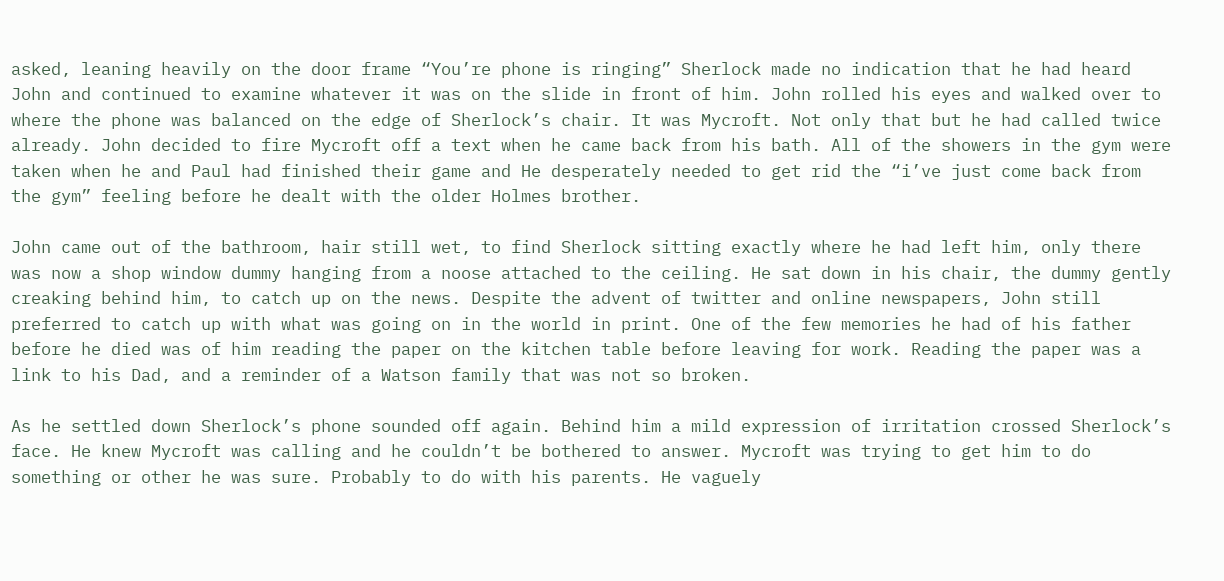asked, leaning heavily on the door frame “You’re phone is ringing” Sherlock made no indication that he had heard John and continued to examine whatever it was on the slide in front of him. John rolled his eyes and walked over to where the phone was balanced on the edge of Sherlock’s chair. It was Mycroft. Not only that but he had called twice already. John decided to fire Mycroft off a text when he came back from his bath. All of the showers in the gym were taken when he and Paul had finished their game and He desperately needed to get rid the “i’ve just come back from the gym” feeling before he dealt with the older Holmes brother.

John came out of the bathroom, hair still wet, to find Sherlock sitting exactly where he had left him, only there was now a shop window dummy hanging from a noose attached to the ceiling. He sat down in his chair, the dummy gently creaking behind him, to catch up on the news. Despite the advent of twitter and online newspapers, John still preferred to catch up with what was going on in the world in print. One of the few memories he had of his father before he died was of him reading the paper on the kitchen table before leaving for work. Reading the paper was a link to his Dad, and a reminder of a Watson family that was not so broken.

As he settled down Sherlock’s phone sounded off again. Behind him a mild expression of irritation crossed Sherlock’s face. He knew Mycroft was calling and he couldn’t be bothered to answer. Mycroft was trying to get him to do something or other he was sure. Probably to do with his parents. He vaguely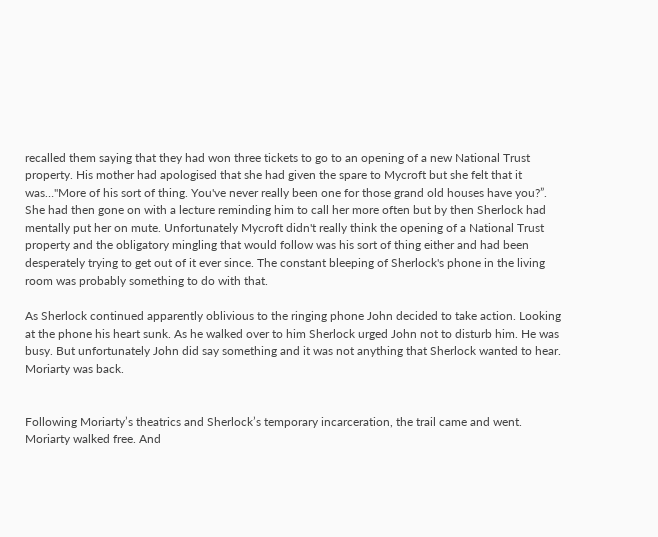recalled them saying that they had won three tickets to go to an opening of a new National Trust property. His mother had apologised that she had given the spare to Mycroft but she felt that it was…"More of his sort of thing. You've never really been one for those grand old houses have you?”. She had then gone on with a lecture reminding him to call her more often but by then Sherlock had mentally put her on mute. Unfortunately Mycroft didn't really think the opening of a National Trust property and the obligatory mingling that would follow was his sort of thing either and had been desperately trying to get out of it ever since. The constant bleeping of Sherlock's phone in the living room was probably something to do with that.

As Sherlock continued apparently oblivious to the ringing phone John decided to take action. Looking at the phone his heart sunk. As he walked over to him Sherlock urged John not to disturb him. He was busy. But unfortunately John did say something and it was not anything that Sherlock wanted to hear. Moriarty was back.


Following Moriarty’s theatrics and Sherlock’s temporary incarceration, the trail came and went. Moriarty walked free. And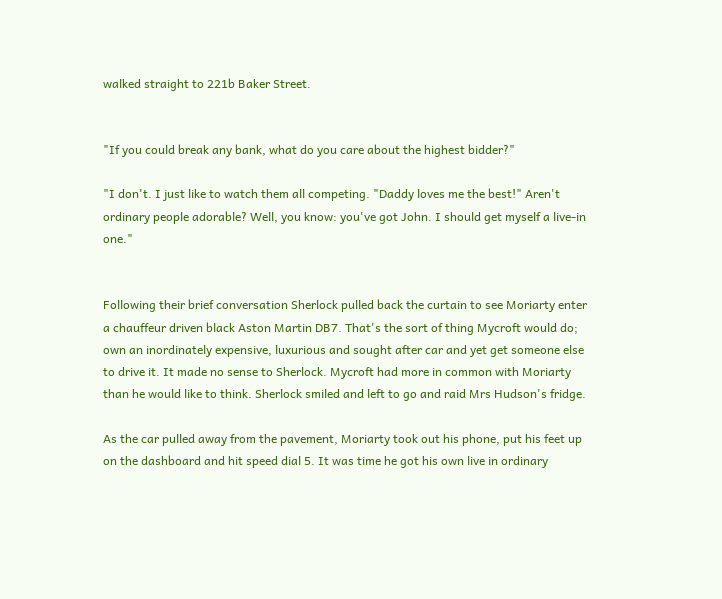walked straight to 221b Baker Street.


"If you could break any bank, what do you care about the highest bidder?"

"I don't. I just like to watch them all competing. "Daddy loves me the best!" Aren't ordinary people adorable? Well, you know: you've got John. I should get myself a live-in one."


Following their brief conversation Sherlock pulled back the curtain to see Moriarty enter a chauffeur driven black Aston Martin DB7. That's the sort of thing Mycroft would do; own an inordinately expensive, luxurious and sought after car and yet get someone else to drive it. It made no sense to Sherlock. Mycroft had more in common with Moriarty than he would like to think. Sherlock smiled and left to go and raid Mrs Hudson's fridge.

As the car pulled away from the pavement, Moriarty took out his phone, put his feet up on the dashboard and hit speed dial 5. It was time he got his own live in ordinary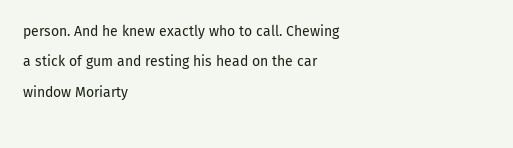person. And he knew exactly who to call. Chewing a stick of gum and resting his head on the car window Moriarty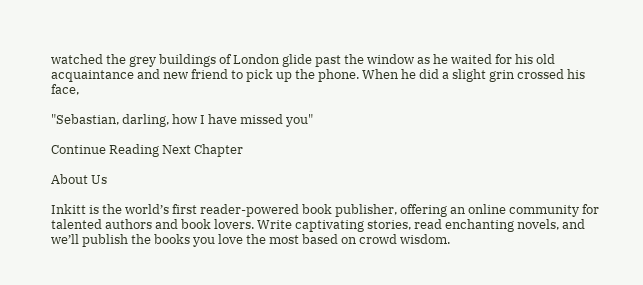watched the grey buildings of London glide past the window as he waited for his old acquaintance and new friend to pick up the phone. When he did a slight grin crossed his face,

"Sebastian, darling, how I have missed you"

Continue Reading Next Chapter

About Us

Inkitt is the world’s first reader-powered book publisher, offering an online community for talented authors and book lovers. Write captivating stories, read enchanting novels, and we’ll publish the books you love the most based on crowd wisdom.